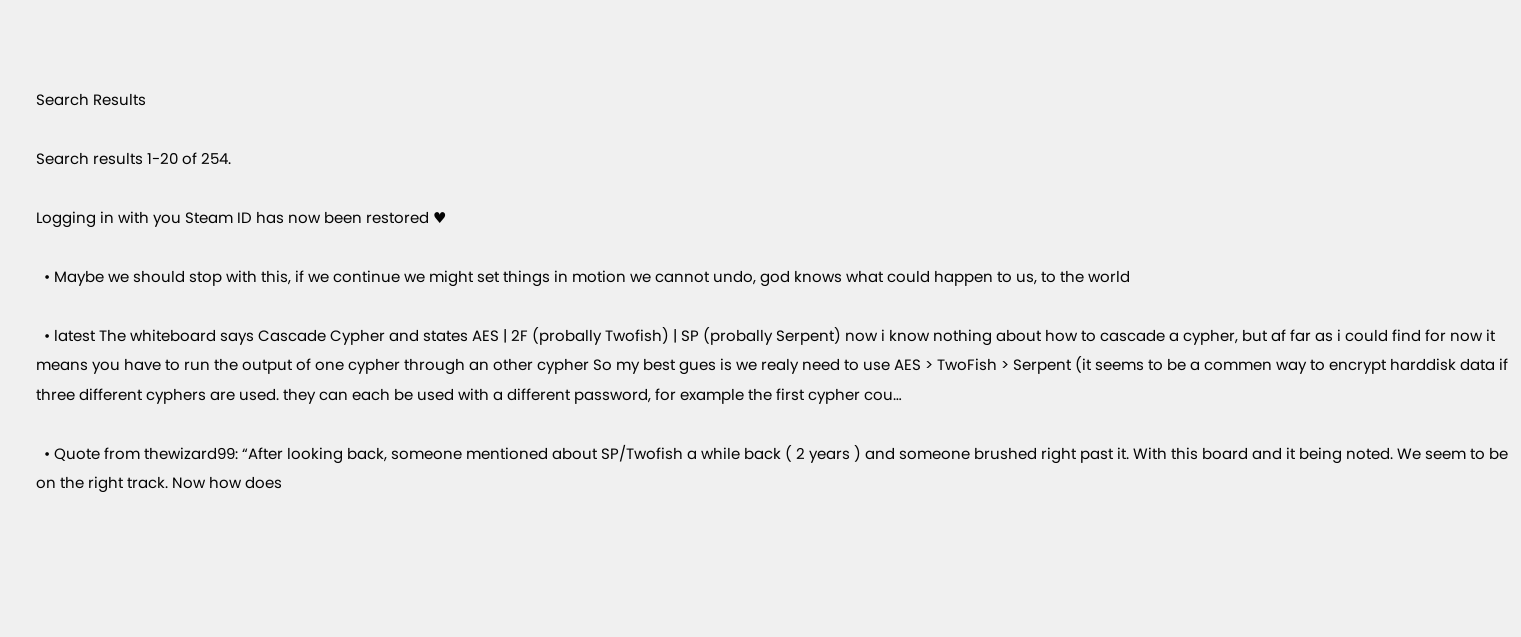Search Results

Search results 1-20 of 254.

Logging in with you Steam ID has now been restored ♥

  • Maybe we should stop with this, if we continue we might set things in motion we cannot undo, god knows what could happen to us, to the world

  • latest The whiteboard says Cascade Cypher and states AES | 2F (probally Twofish) | SP (probally Serpent) now i know nothing about how to cascade a cypher, but af far as i could find for now it means you have to run the output of one cypher through an other cypher So my best gues is we realy need to use AES > TwoFish > Serpent (it seems to be a commen way to encrypt harddisk data if three different cyphers are used. they can each be used with a different password, for example the first cypher cou…

  • Quote from thewizard99: “After looking back, someone mentioned about SP/Twofish a while back ( 2 years ) and someone brushed right past it. With this board and it being noted. We seem to be on the right track. Now how does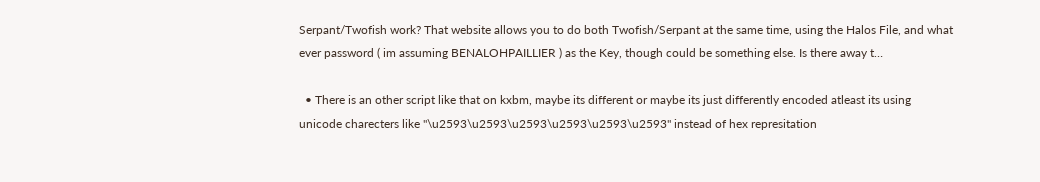Serpant/Twofish work? That website allows you to do both Twofish/Serpant at the same time, using the Halos File, and what ever password ( im assuming BENALOHPAILLIER ) as the Key, though could be something else. Is there away t…

  • There is an other script like that on kxbm, maybe its different or maybe its just differently encoded atleast its using unicode charecters like "\u2593\u2593\u2593\u2593\u2593\u2593" instead of hex represitation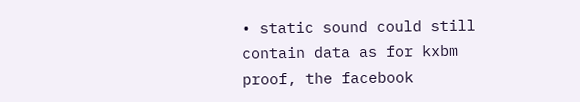• static sound could still contain data as for kxbm proof, the facebook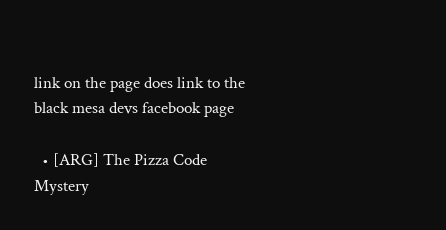link on the page does link to the black mesa devs facebook page

  • [ARG] The Pizza Code Mystery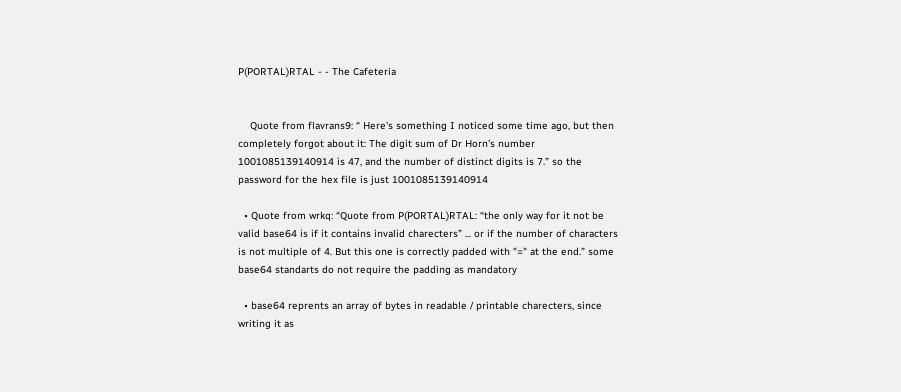P(PORTAL)RTAL - - The Cafeteria


    Quote from flavrans9: “ Here's something I noticed some time ago, but then completely forgot about it: The digit sum of Dr Horn's number 1001085139140914 is 47, and the number of distinct digits is 7.” so the password for the hex file is just 1001085139140914

  • Quote from wrkq: “Quote from P(PORTAL)RTAL: “the only way for it not be valid base64 is if it contains invalid charecters” ... or if the number of characters is not multiple of 4. But this one is correctly padded with "=" at the end.” some base64 standarts do not require the padding as mandatory

  • base64 reprents an array of bytes in readable / printable charecters, since writing it as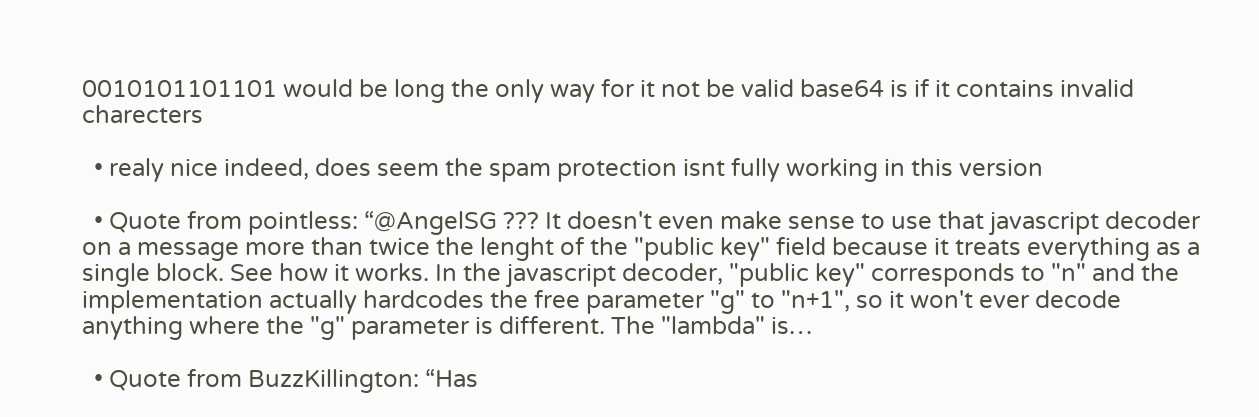0010101101101 would be long the only way for it not be valid base64 is if it contains invalid charecters

  • realy nice indeed, does seem the spam protection isnt fully working in this version

  • Quote from pointless: “@AngelSG ??? It doesn't even make sense to use that javascript decoder on a message more than twice the lenght of the "public key" field because it treats everything as a single block. See how it works. In the javascript decoder, "public key" corresponds to "n" and the implementation actually hardcodes the free parameter "g" to "n+1", so it won't ever decode anything where the "g" parameter is different. The "lambda" is…

  • Quote from BuzzKillington: “Has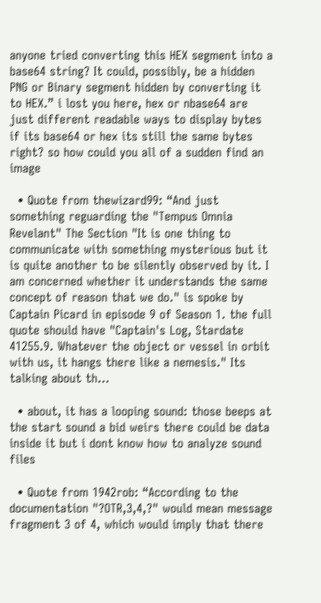anyone tried converting this HEX segment into a base64 string? It could, possibly, be a hidden PNG or Binary segment hidden by converting it to HEX.” i lost you here, hex or nbase64 are just different readable ways to display bytes if its base64 or hex its still the same bytes right? so how could you all of a sudden find an image

  • Quote from thewizard99: “And just something reguarding the "Tempus Omnia Revelant" The Section "It is one thing to communicate with something mysterious but it is quite another to be silently observed by it. I am concerned whether it understands the same concept of reason that we do." is spoke by Captain Picard in episode 9 of Season 1. the full quote should have "Captain's Log, Stardate 41255.9. Whatever the object or vessel in orbit with us, it hangs there like a nemesis." Its talking about th…

  • about, it has a looping sound: those beeps at the start sound a bid weirs there could be data inside it but i dont know how to analyze sound files

  • Quote from 1942rob: “According to the documentation "?OTR,3,4,?" would mean message fragment 3 of 4, which would imply that there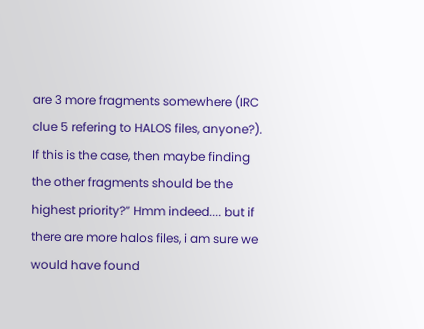are 3 more fragments somewhere (IRC clue 5 refering to HALOS files, anyone?). If this is the case, then maybe finding the other fragments should be the highest priority?” Hmm indeed.... but if there are more halos files, i am sure we would have found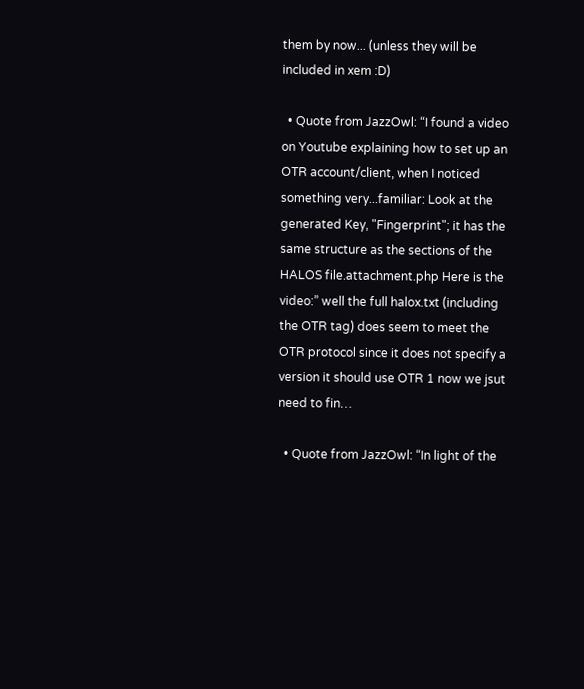them by now... (unless they will be included in xem :D)

  • Quote from JazzOwl: “I found a video on Youtube explaining how to set up an OTR account/client, when I noticed something very...familiar: Look at the generated Key, "Fingerprint"; it has the same structure as the sections of the HALOS file.attachment.php Here is the video:” well the full halox.txt (including the OTR tag) does seem to meet the OTR protocol since it does not specify a version it should use OTR 1 now we jsut need to fin…

  • Quote from JazzOwl: “In light of the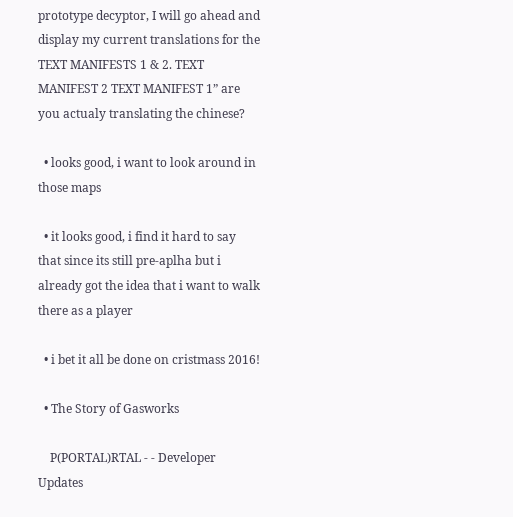prototype decyptor, I will go ahead and display my current translations for the TEXT MANIFESTS 1 & 2. TEXT MANIFEST 2 TEXT MANIFEST 1” are you actualy translating the chinese?

  • looks good, i want to look around in those maps

  • it looks good, i find it hard to say that since its still pre-aplha but i already got the idea that i want to walk there as a player

  • i bet it all be done on cristmass 2016!

  • The Story of Gasworks

    P(PORTAL)RTAL - - Developer Updates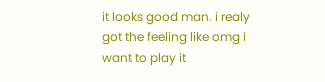it looks good man. i realy got the feeling like omg i want to play it